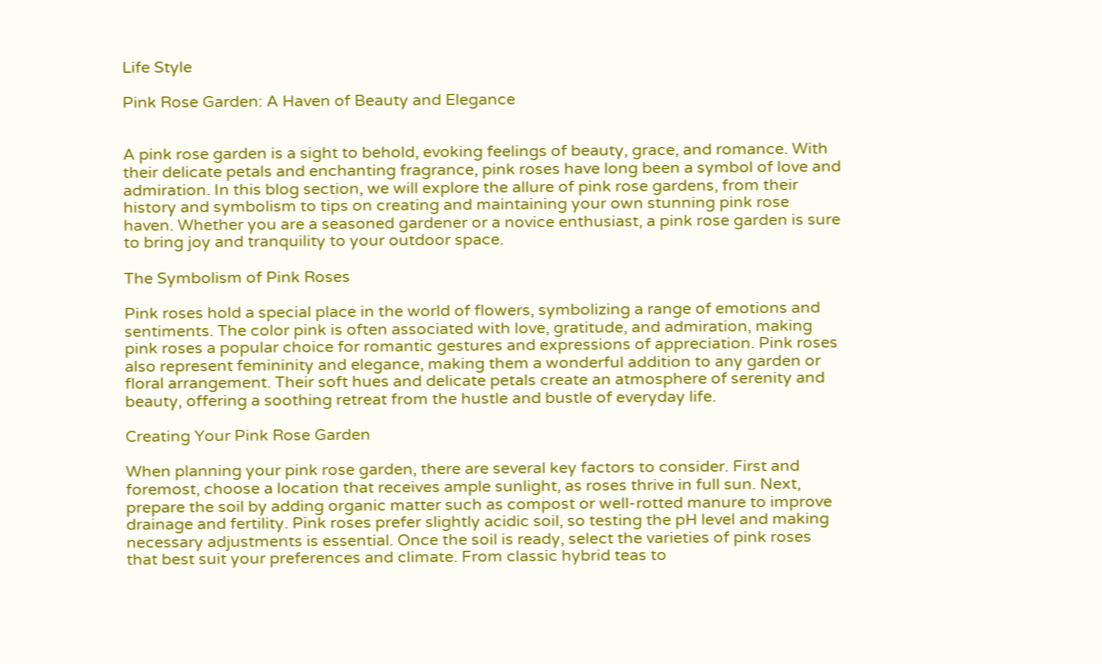Life Style

Pink Rose Garden: A Haven of Beauty and Elegance


A pink rose garden is a sight to behold, evoking feelings of beauty, grace, and romance. With their delicate petals and enchanting fragrance, pink roses have long been a symbol of love and admiration. In this blog section, we will explore the allure of pink rose gardens, from their history and symbolism to tips on creating and maintaining your own stunning pink rose haven. Whether you are a seasoned gardener or a novice enthusiast, a pink rose garden is sure to bring joy and tranquility to your outdoor space.

The Symbolism of Pink Roses

Pink roses hold a special place in the world of flowers, symbolizing a range of emotions and sentiments. The color pink is often associated with love, gratitude, and admiration, making pink roses a popular choice for romantic gestures and expressions of appreciation. Pink roses also represent femininity and elegance, making them a wonderful addition to any garden or floral arrangement. Their soft hues and delicate petals create an atmosphere of serenity and beauty, offering a soothing retreat from the hustle and bustle of everyday life.

Creating Your Pink Rose Garden

When planning your pink rose garden, there are several key factors to consider. First and foremost, choose a location that receives ample sunlight, as roses thrive in full sun. Next, prepare the soil by adding organic matter such as compost or well-rotted manure to improve drainage and fertility. Pink roses prefer slightly acidic soil, so testing the pH level and making necessary adjustments is essential. Once the soil is ready, select the varieties of pink roses that best suit your preferences and climate. From classic hybrid teas to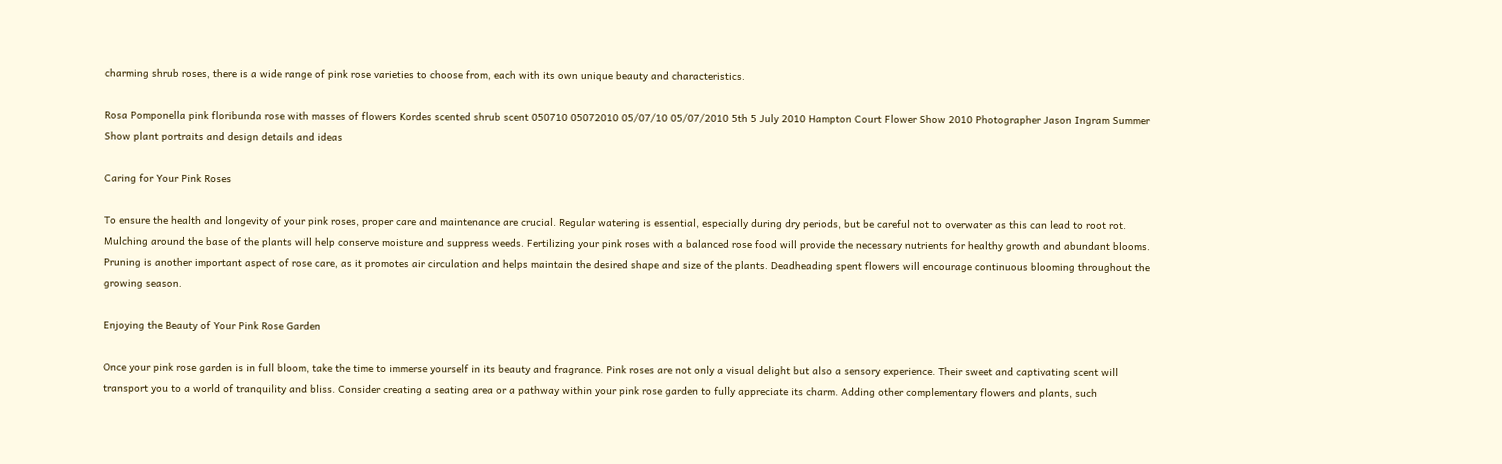charming shrub roses, there is a wide range of pink rose varieties to choose from, each with its own unique beauty and characteristics.

Rosa Pomponella pink floribunda rose with masses of flowers Kordes scented shrub scent 050710 05072010 05/07/10 05/07/2010 5th 5 July 2010 Hampton Court Flower Show 2010 Photographer Jason Ingram Summer Show plant portraits and design details and ideas

Caring for Your Pink Roses

To ensure the health and longevity of your pink roses, proper care and maintenance are crucial. Regular watering is essential, especially during dry periods, but be careful not to overwater as this can lead to root rot. Mulching around the base of the plants will help conserve moisture and suppress weeds. Fertilizing your pink roses with a balanced rose food will provide the necessary nutrients for healthy growth and abundant blooms. Pruning is another important aspect of rose care, as it promotes air circulation and helps maintain the desired shape and size of the plants. Deadheading spent flowers will encourage continuous blooming throughout the growing season.

Enjoying the Beauty of Your Pink Rose Garden

Once your pink rose garden is in full bloom, take the time to immerse yourself in its beauty and fragrance. Pink roses are not only a visual delight but also a sensory experience. Their sweet and captivating scent will transport you to a world of tranquility and bliss. Consider creating a seating area or a pathway within your pink rose garden to fully appreciate its charm. Adding other complementary flowers and plants, such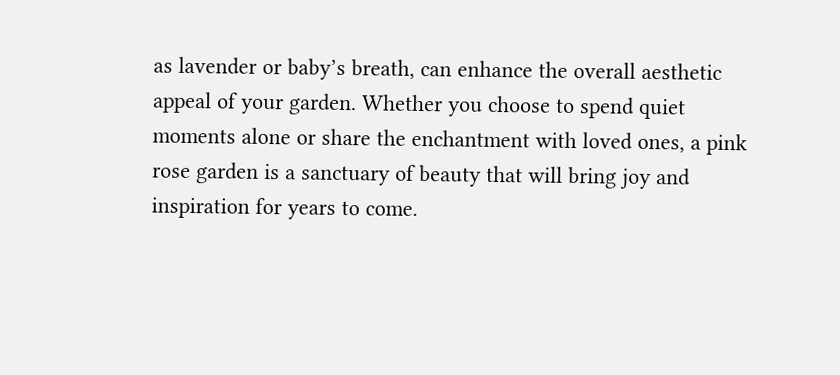as lavender or baby’s breath, can enhance the overall aesthetic appeal of your garden. Whether you choose to spend quiet moments alone or share the enchantment with loved ones, a pink rose garden is a sanctuary of beauty that will bring joy and inspiration for years to come.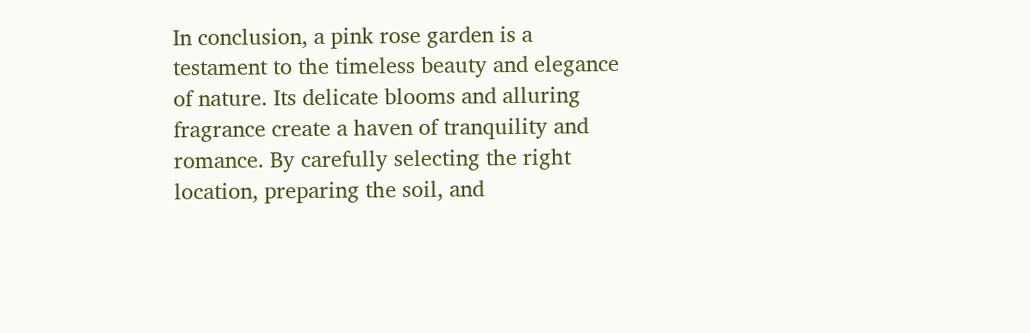In conclusion, a pink rose garden is a testament to the timeless beauty and elegance of nature. Its delicate blooms and alluring fragrance create a haven of tranquility and romance. By carefully selecting the right location, preparing the soil, and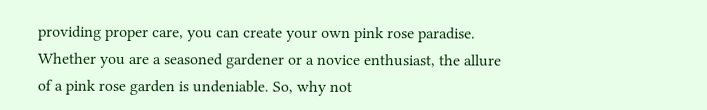providing proper care, you can create your own pink rose paradise. Whether you are a seasoned gardener or a novice enthusiast, the allure of a pink rose garden is undeniable. So, why not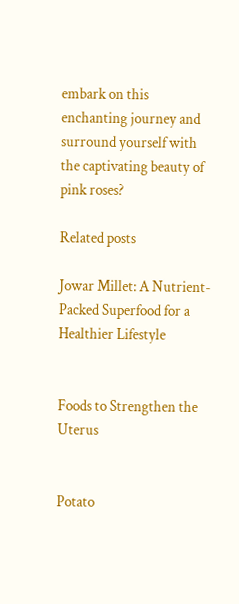embark on this enchanting journey and surround yourself with the captivating beauty of pink roses?

Related posts

Jowar Millet: A Nutrient-Packed Superfood for a Healthier Lifestyle


Foods to Strengthen the Uterus


Potato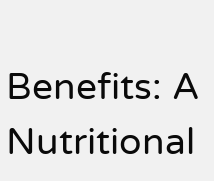Benefits: A Nutritional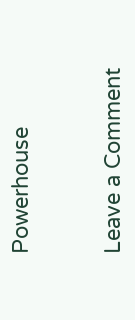Powerhouse


Leave a Comment